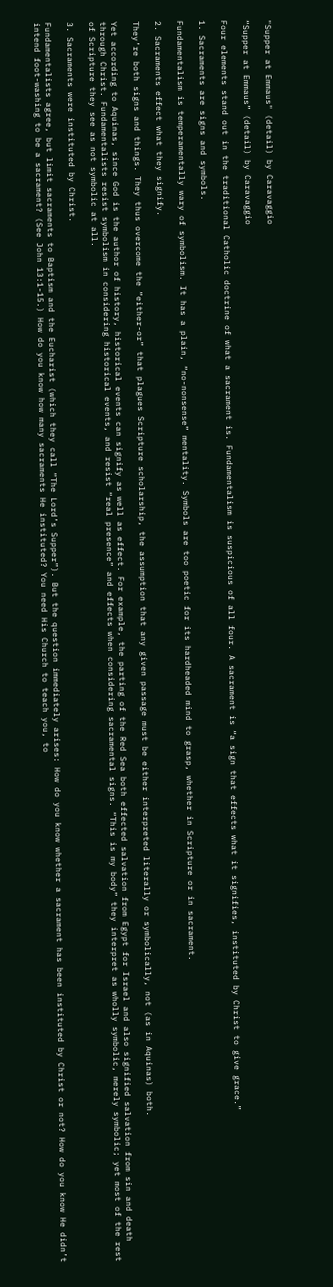"Supper at Emmaus" (detail) by Caravaggio

“Supper at Emmaus” (detail) by Caravaggio

Four elements stand out in the traditional Catholic doctrine of what a sacrament is. Fundamentalism is suspicious of all four. A sacrament is “a sign that effects what it signifies, instituted by Christ to give grace.”

1. Sacraments are signs and symbols.

Fundamentalism is temperamentally wary of symbolism. It has a plain, “no-nonsense” mentality. Symbols are too poetic for its hardheaded mind to grasp, whether in Scripture or in sacrament.

2. Sacraments effect what they signify.

They’re both signs and things. They thus overcome the “either-or” that plagues Scripture scholarship, the assumption that any given passage must be either interpreted literally or symbolically, not (as in Aquinas) both.

Yet according to Aquinas, since God is the author of history, historical events can signify as well as effect. For example, the parting of the Red Sea both effected salvation from Egypt for Israel and also signified salvation from sin and death through Christ. Fundamentalists resist symbolism in considering historical events, and resist “real presence” and effects when considering sacramental signs. “This is my body” they interpret as wholly symbolic, merely symbolic; yet most of the rest of Scripture they see as not symbolic at all.

3. Sacraments were instituted by Christ.

Fundamentalists agree, but limit sacraments to Baptism and the Eucharist (which they call “The Lord’s Supper”). But the question immediately arises: How do you know whether a sacrament has been instituted by Christ or not? How do you know He didn’t intend foot-washing to be a sacrament? (See John 13:1-15.) How do you know how many sacraments He instituted? You need His Church to teach you, to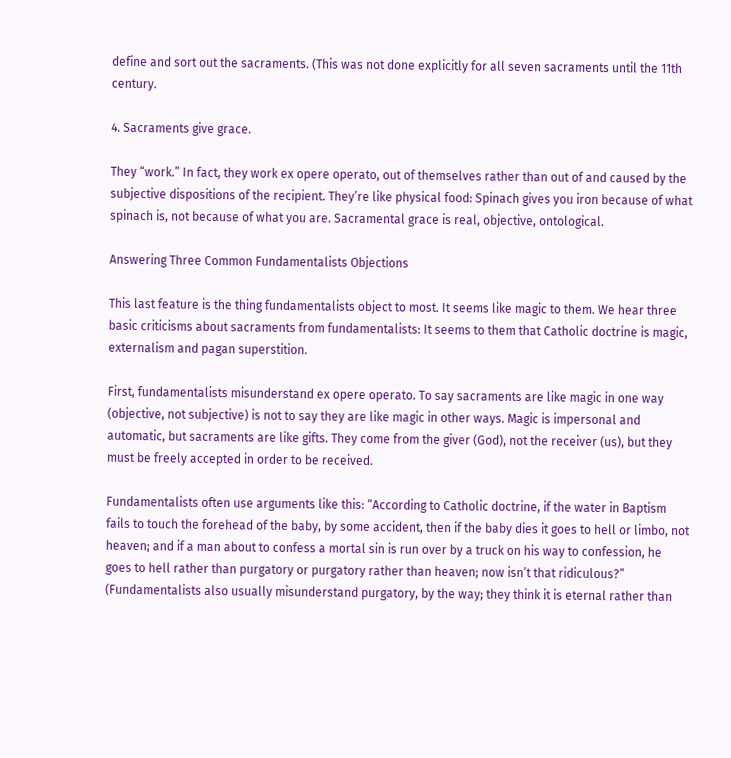define and sort out the sacraments. (This was not done explicitly for all seven sacraments until the 11th century.

4. Sacraments give grace.

They “work.” In fact, they work ex opere operato, out of themselves rather than out of and caused by the subjective dispositions of the recipient. They’re like physical food: Spinach gives you iron because of what spinach is, not because of what you are. Sacramental grace is real, objective, ontological.

Answering Three Common Fundamentalists Objections

This last feature is the thing fundamentalists object to most. It seems like magic to them. We hear three basic criticisms about sacraments from fundamentalists: It seems to them that Catholic doctrine is magic, externalism and pagan superstition.

First, fundamentalists misunderstand ex opere operato. To say sacraments are like magic in one way (objective, not subjective) is not to say they are like magic in other ways. Magic is impersonal and automatic, but sacraments are like gifts. They come from the giver (God), not the receiver (us), but they must be freely accepted in order to be received.

Fundamentalists often use arguments like this: “According to Catholic doctrine, if the water in Baptism fails to touch the forehead of the baby, by some accident, then if the baby dies it goes to hell or limbo, not heaven; and if a man about to confess a mortal sin is run over by a truck on his way to confession, he goes to hell rather than purgatory or purgatory rather than heaven; now isn’t that ridiculous?” (Fundamentalists also usually misunderstand purgatory, by the way; they think it is eternal rather than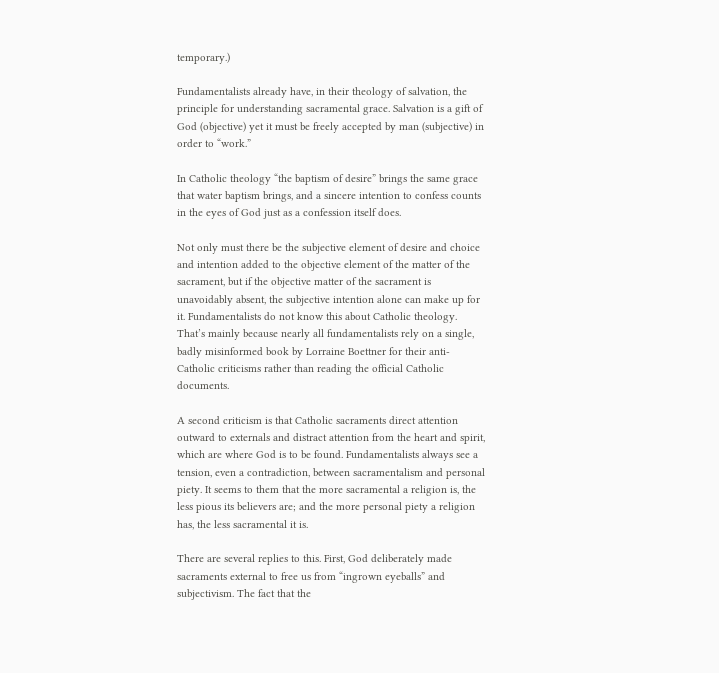temporary.)

Fundamentalists already have, in their theology of salvation, the principle for understanding sacramental grace. Salvation is a gift of God (objective) yet it must be freely accepted by man (subjective) in order to “work.”

In Catholic theology “the baptism of desire” brings the same grace that water baptism brings, and a sincere intention to confess counts in the eyes of God just as a confession itself does.

Not only must there be the subjective element of desire and choice and intention added to the objective element of the matter of the sacrament, but if the objective matter of the sacrament is unavoidably absent, the subjective intention alone can make up for it. Fundamentalists do not know this about Catholic theology. That’s mainly because nearly all fundamentalists rely on a single, badly misinformed book by Lorraine Boettner for their anti-Catholic criticisms rather than reading the official Catholic documents.

A second criticism is that Catholic sacraments direct attention outward to externals and distract attention from the heart and spirit, which are where God is to be found. Fundamentalists always see a tension, even a contradiction, between sacramentalism and personal piety. It seems to them that the more sacramental a religion is, the less pious its believers are; and the more personal piety a religion has, the less sacramental it is.

There are several replies to this. First, God deliberately made sacraments external to free us from “ingrown eyeballs” and subjectivism. The fact that the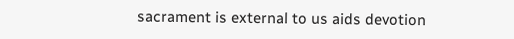sacrament is external to us aids devotion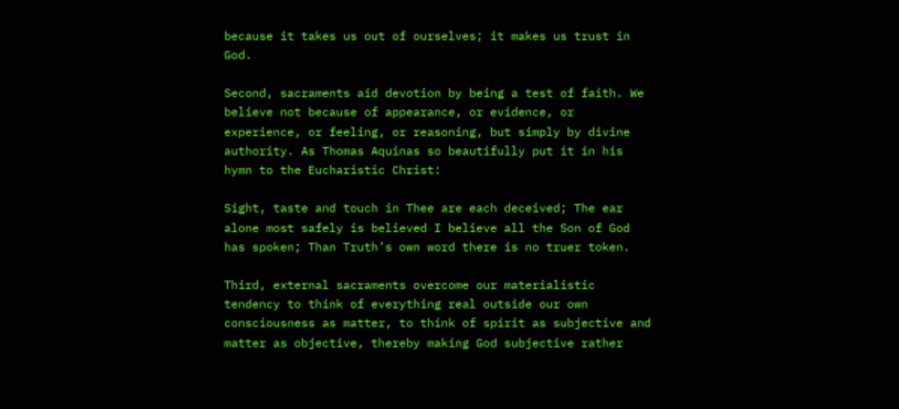because it takes us out of ourselves; it makes us trust in God.

Second, sacraments aid devotion by being a test of faith. We believe not because of appearance, or evidence, or experience, or feeling, or reasoning, but simply by divine authority. As Thomas Aquinas so beautifully put it in his hymn to the Eucharistic Christ:

Sight, taste and touch in Thee are each deceived; The ear alone most safely is believed I believe all the Son of God has spoken; Than Truth’s own word there is no truer token.

Third, external sacraments overcome our materialistic tendency to think of everything real outside our own consciousness as matter, to think of spirit as subjective and matter as objective, thereby making God subjective rather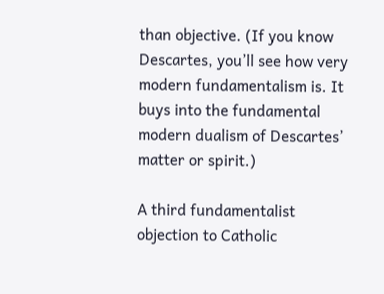than objective. (If you know Descartes, you’ll see how very modern fundamentalism is. It buys into the fundamental modern dualism of Descartes’ matter or spirit.)

A third fundamentalist objection to Catholic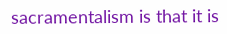sacramentalism is that it is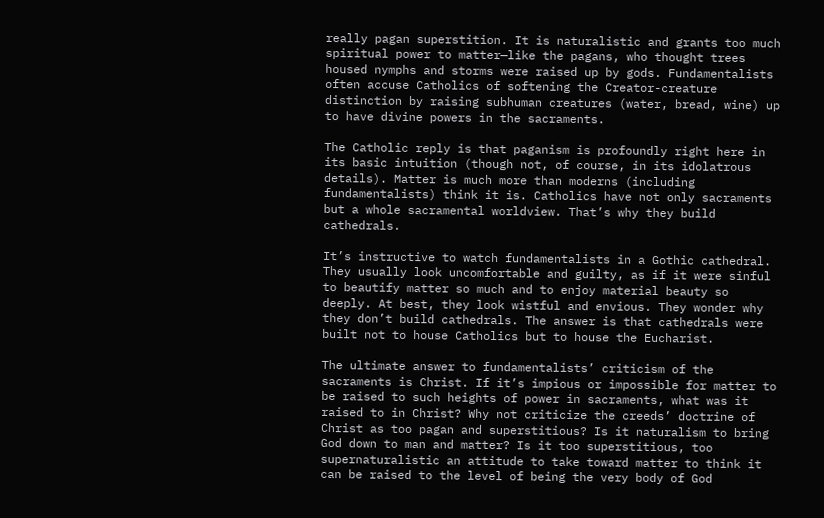really pagan superstition. It is naturalistic and grants too much spiritual power to matter—like the pagans, who thought trees housed nymphs and storms were raised up by gods. Fundamentalists often accuse Catholics of softening the Creator-creature distinction by raising subhuman creatures (water, bread, wine) up to have divine powers in the sacraments.

The Catholic reply is that paganism is profoundly right here in its basic intuition (though not, of course, in its idolatrous details). Matter is much more than moderns (including fundamentalists) think it is. Catholics have not only sacraments but a whole sacramental worldview. That’s why they build cathedrals.

It’s instructive to watch fundamentalists in a Gothic cathedral. They usually look uncomfortable and guilty, as if it were sinful to beautify matter so much and to enjoy material beauty so deeply. At best, they look wistful and envious. They wonder why they don’t build cathedrals. The answer is that cathedrals were built not to house Catholics but to house the Eucharist.

The ultimate answer to fundamentalists’ criticism of the sacraments is Christ. If it’s impious or impossible for matter to be raised to such heights of power in sacraments, what was it raised to in Christ? Why not criticize the creeds’ doctrine of Christ as too pagan and superstitious? Is it naturalism to bring God down to man and matter? Is it too superstitious, too supernaturalistic an attitude to take toward matter to think it can be raised to the level of being the very body of God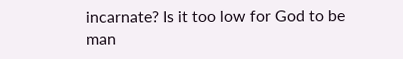incarnate? Is it too low for God to be man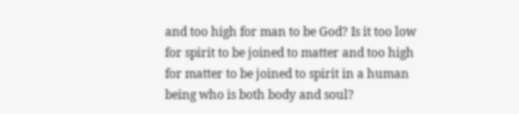and too high for man to be God? Is it too low for spirit to be joined to matter and too high for matter to be joined to spirit in a human being who is both body and soul?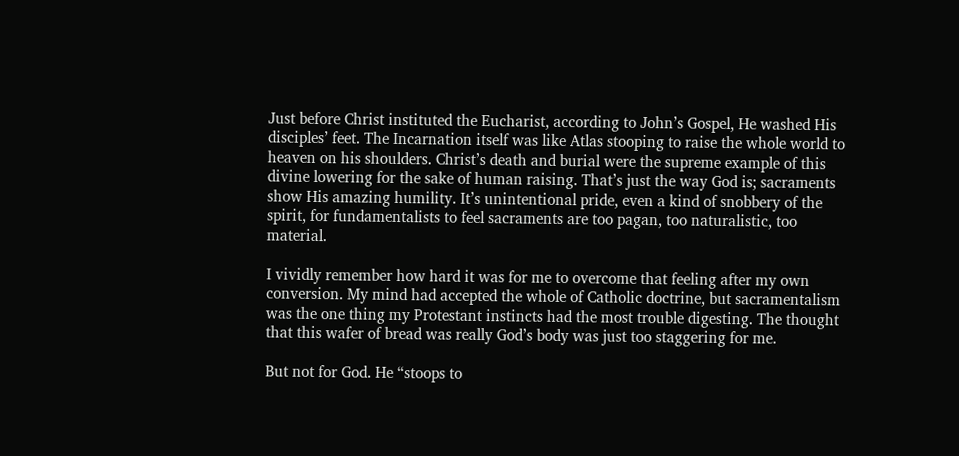Just before Christ instituted the Eucharist, according to John’s Gospel, He washed His disciples’ feet. The Incarnation itself was like Atlas stooping to raise the whole world to heaven on his shoulders. Christ’s death and burial were the supreme example of this divine lowering for the sake of human raising. That’s just the way God is; sacraments show His amazing humility. It’s unintentional pride, even a kind of snobbery of the spirit, for fundamentalists to feel sacraments are too pagan, too naturalistic, too material.

I vividly remember how hard it was for me to overcome that feeling after my own conversion. My mind had accepted the whole of Catholic doctrine, but sacramentalism was the one thing my Protestant instincts had the most trouble digesting. The thought that this wafer of bread was really God’s body was just too staggering for me.

But not for God. He “stoops to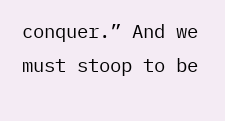conquer.” And we must stoop to be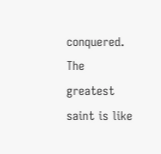conquered. The greatest saint is like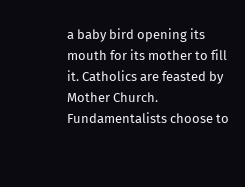a baby bird opening its mouth for its mother to fill it. Catholics are feasted by Mother Church. Fundamentalists choose to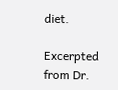diet.

Excerpted from Dr.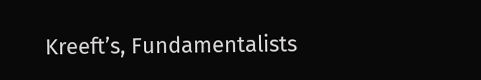Kreeft’s, Fundamentalists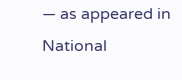— as appeared in National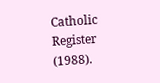Catholic Register (1988).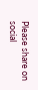Please share on social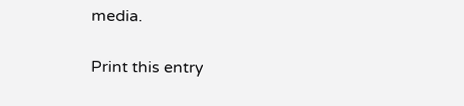media.

Print this entry